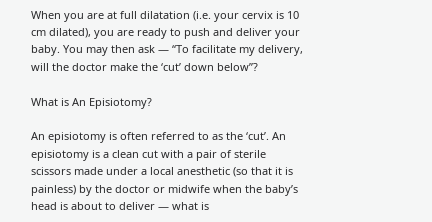When you are at full dilatation (i.e. your cervix is 10 cm dilated), you are ready to push and deliver your baby. You may then ask — “To facilitate my delivery, will the doctor make the ‘cut’ down below”?

What is An Episiotomy?

An episiotomy is often referred to as the ‘cut’. An episiotomy is a clean cut with a pair of sterile scissors made under a local anesthetic (so that it is painless) by the doctor or midwife when the baby’s head is about to deliver — what is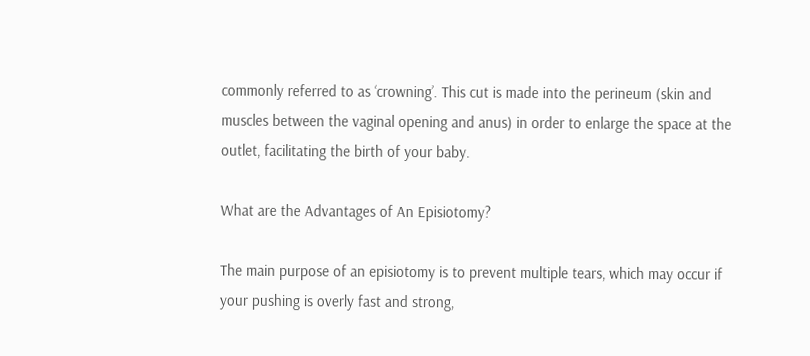commonly referred to as ‘crowning’. This cut is made into the perineum (skin and muscles between the vaginal opening and anus) in order to enlarge the space at the outlet, facilitating the birth of your baby.

What are the Advantages of An Episiotomy?

The main purpose of an episiotomy is to prevent multiple tears, which may occur if your pushing is overly fast and strong,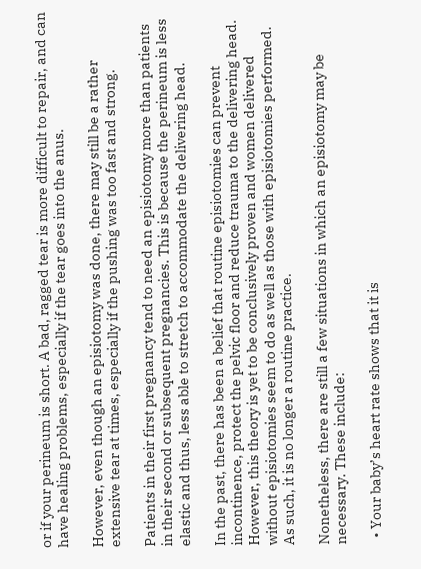or if your perineum is short. A bad, ragged tear is more difficult to repair, and can have healing problems, especially if the tear goes into the anus.

However, even though an episiotomy was done, there may still be a rather extensive tear at times, especially if the pushing was too fast and strong.

Patients in their first pregnancy tend to need an episiotomy more than patients in their second or subsequent pregnancies. This is because the perineum is less elastic and thus, less able to stretch to accommodate the delivering head.

In the past, there has been a belief that routine episiotomies can prevent incontinence, protect the pelvic floor and reduce trauma to the delivering head. However, this theory is yet to be conclusively proven and women delivered without episiotomies seem to do as well as those with episiotomies performed. As such, it is no longer a routine practice.

Nonetheless, there are still a few situations in which an episiotomy may be necessary. These include:

  • Your baby’s heart rate shows that it is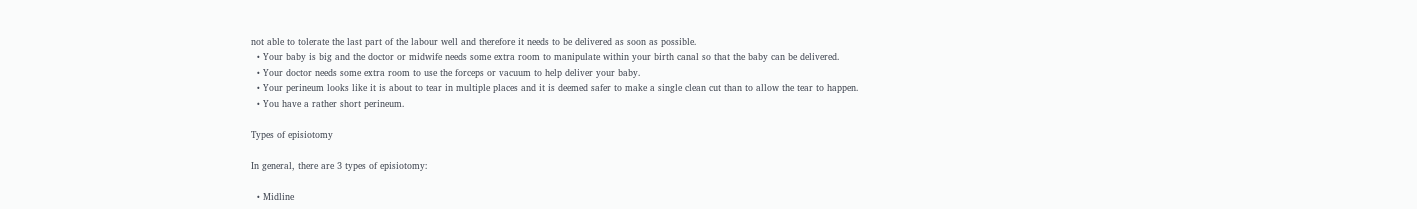not able to tolerate the last part of the labour well and therefore it needs to be delivered as soon as possible.
  • Your baby is big and the doctor or midwife needs some extra room to manipulate within your birth canal so that the baby can be delivered.
  • Your doctor needs some extra room to use the forceps or vacuum to help deliver your baby.
  • Your perineum looks like it is about to tear in multiple places and it is deemed safer to make a single clean cut than to allow the tear to happen.
  • You have a rather short perineum.

Types of episiotomy

In general, there are 3 types of episiotomy:

  • Midline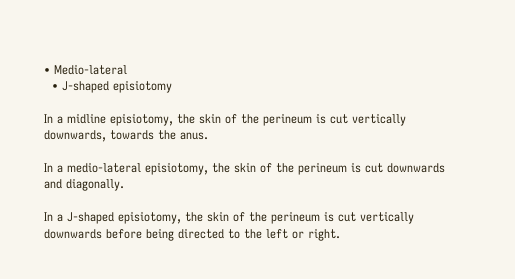• Medio-lateral
  • J-shaped episiotomy

In a midline episiotomy, the skin of the perineum is cut vertically downwards, towards the anus.

In a medio-lateral episiotomy, the skin of the perineum is cut downwards and diagonally.

In a J-shaped episiotomy, the skin of the perineum is cut vertically downwards before being directed to the left or right.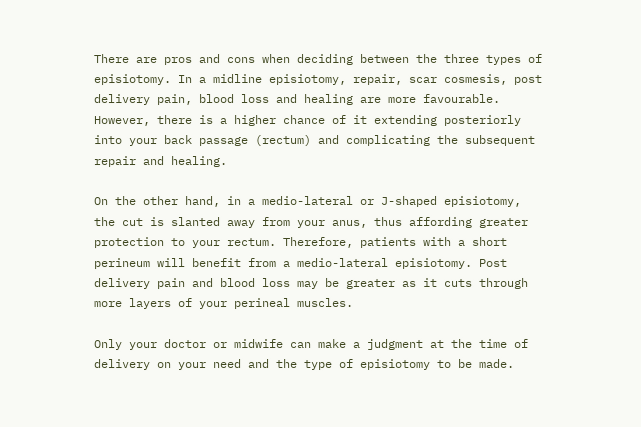There are pros and cons when deciding between the three types of episiotomy. In a midline episiotomy, repair, scar cosmesis, post delivery pain, blood loss and healing are more favourable. However, there is a higher chance of it extending posteriorly into your back passage (rectum) and complicating the subsequent repair and healing.

On the other hand, in a medio-lateral or J-shaped episiotomy, the cut is slanted away from your anus, thus affording greater protection to your rectum. Therefore, patients with a short perineum will benefit from a medio-lateral episiotomy. Post delivery pain and blood loss may be greater as it cuts through more layers of your perineal muscles.

Only your doctor or midwife can make a judgment at the time of delivery on your need and the type of episiotomy to be made.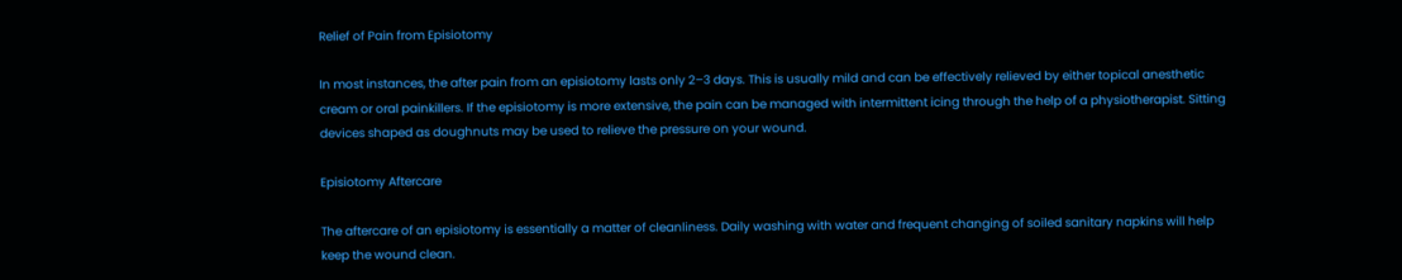Relief of Pain from Episiotomy

In most instances, the after pain from an episiotomy lasts only 2–3 days. This is usually mild and can be effectively relieved by either topical anesthetic cream or oral painkillers. If the episiotomy is more extensive, the pain can be managed with intermittent icing through the help of a physiotherapist. Sitting devices shaped as doughnuts may be used to relieve the pressure on your wound.

Episiotomy Aftercare

The aftercare of an episiotomy is essentially a matter of cleanliness. Daily washing with water and frequent changing of soiled sanitary napkins will help keep the wound clean.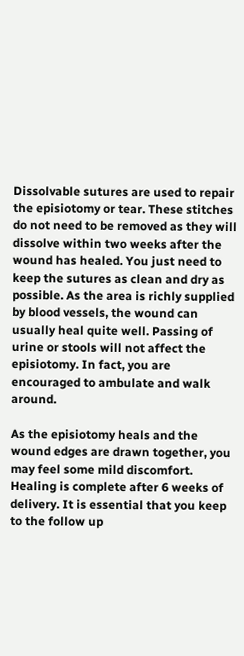Dissolvable sutures are used to repair the episiotomy or tear. These stitches do not need to be removed as they will dissolve within two weeks after the wound has healed. You just need to keep the sutures as clean and dry as possible. As the area is richly supplied by blood vessels, the wound can usually heal quite well. Passing of urine or stools will not affect the episiotomy. In fact, you are encouraged to ambulate and walk around.

As the episiotomy heals and the wound edges are drawn together, you may feel some mild discomfort. Healing is complete after 6 weeks of delivery. It is essential that you keep to the follow up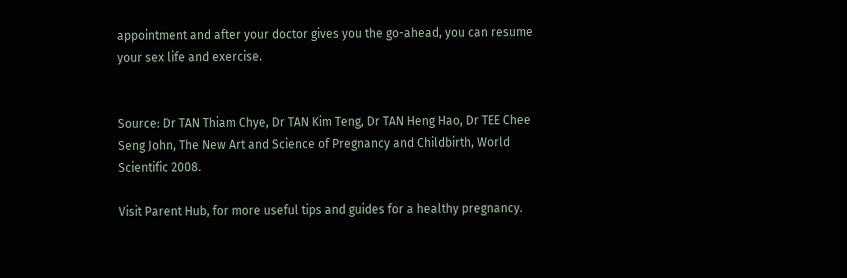appointment and after your doctor gives you the go-ahead, you can resume your sex life and exercise.


Source: Dr TAN Thiam Chye, Dr TAN Kim Teng, Dr TAN Heng Hao, Dr TEE Chee Seng John, The New Art and Science of Pregnancy and Childbirth, World Scientific 2008.

Visit Parent Hub, for more useful tips and guides for a healthy pregnancy.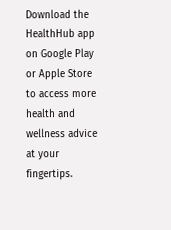Download the HealthHub app on Google Play or Apple Store to access more health and wellness advice at your fingertips.